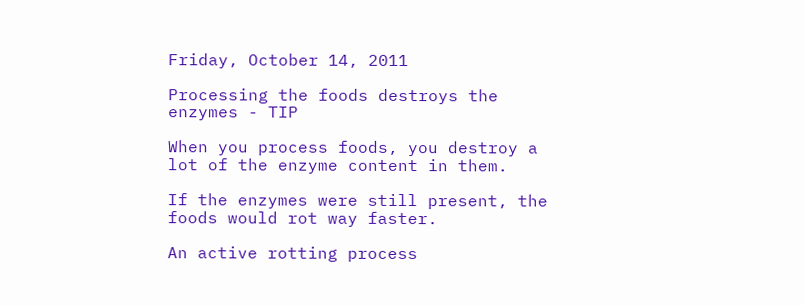Friday, October 14, 2011

Processing the foods destroys the enzymes - TIP

When you process foods, you destroy a lot of the enzyme content in them.

If the enzymes were still present, the foods would rot way faster.

An active rotting process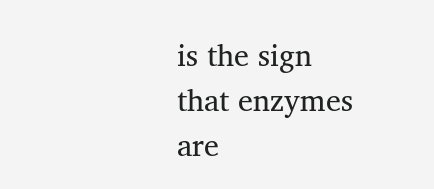is the sign that enzymes are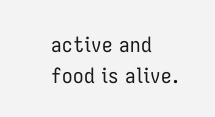active and food is alive.